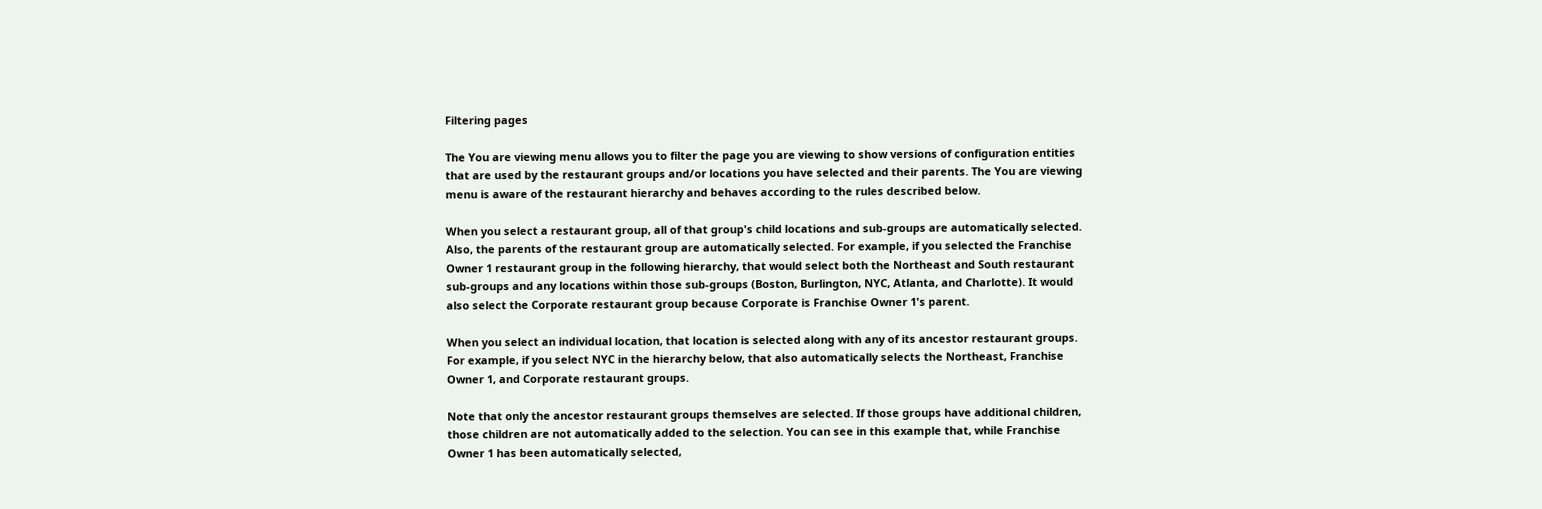Filtering pages

The You are viewing menu allows you to filter the page you are viewing to show versions of configuration entities that are used by the restaurant groups and/or locations you have selected and their parents. The You are viewing menu is aware of the restaurant hierarchy and behaves according to the rules described below.

When you select a restaurant group, all of that group's child locations and sub-groups are automatically selected. Also, the parents of the restaurant group are automatically selected. For example, if you selected the Franchise Owner 1 restaurant group in the following hierarchy, that would select both the Northeast and South restaurant sub-groups and any locations within those sub-groups (Boston, Burlington, NYC, Atlanta, and Charlotte). It would also select the Corporate restaurant group because Corporate is Franchise Owner 1's parent.

When you select an individual location, that location is selected along with any of its ancestor restaurant groups. For example, if you select NYC in the hierarchy below, that also automatically selects the Northeast, Franchise Owner 1, and Corporate restaurant groups.

Note that only the ancestor restaurant groups themselves are selected. If those groups have additional children, those children are not automatically added to the selection. You can see in this example that, while Franchise Owner 1 has been automatically selected,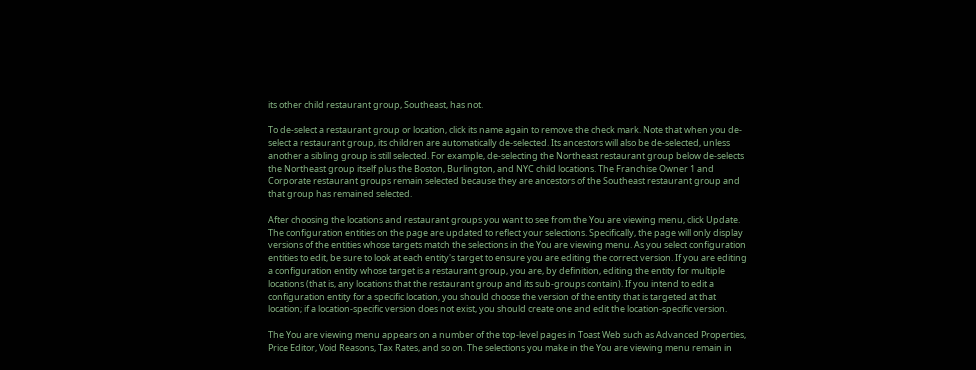its other child restaurant group, Southeast, has not.

To de-select a restaurant group or location, click its name again to remove the check mark. Note that when you de-select a restaurant group, its children are automatically de-selected. Its ancestors will also be de-selected, unless another a sibling group is still selected. For example, de-selecting the Northeast restaurant group below de-selects the Northeast group itself plus the Boston, Burlington, and NYC child locations. The Franchise Owner 1 and Corporate restaurant groups remain selected because they are ancestors of the Southeast restaurant group and that group has remained selected.

After choosing the locations and restaurant groups you want to see from the You are viewing menu, click Update. The configuration entities on the page are updated to reflect your selections. Specifically, the page will only display versions of the entities whose targets match the selections in the You are viewing menu. As you select configuration entities to edit, be sure to look at each entity's target to ensure you are editing the correct version. If you are editing a configuration entity whose target is a restaurant group, you are, by definition, editing the entity for multiple locations (that is, any locations that the restaurant group and its sub-groups contain). If you intend to edit a configuration entity for a specific location, you should choose the version of the entity that is targeted at that location; if a location-specific version does not exist, you should create one and edit the location-specific version.

The You are viewing menu appears on a number of the top-level pages in Toast Web such as Advanced Properties, Price Editor, Void Reasons, Tax Rates, and so on. The selections you make in the You are viewing menu remain in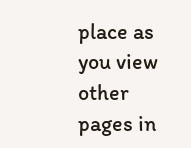place as you view other pages in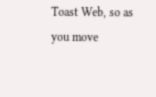Toast Web, so as you move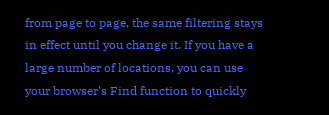from page to page, the same filtering stays in effect until you change it. If you have a large number of locations, you can use your browser's Find function to quickly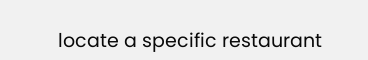locate a specific restaurant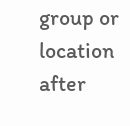group or location after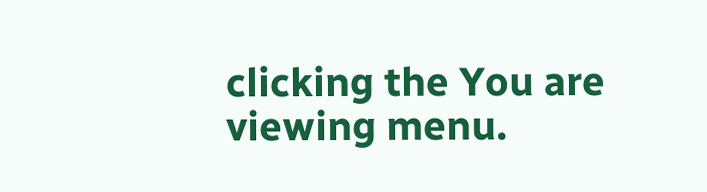clicking the You are viewing menu.